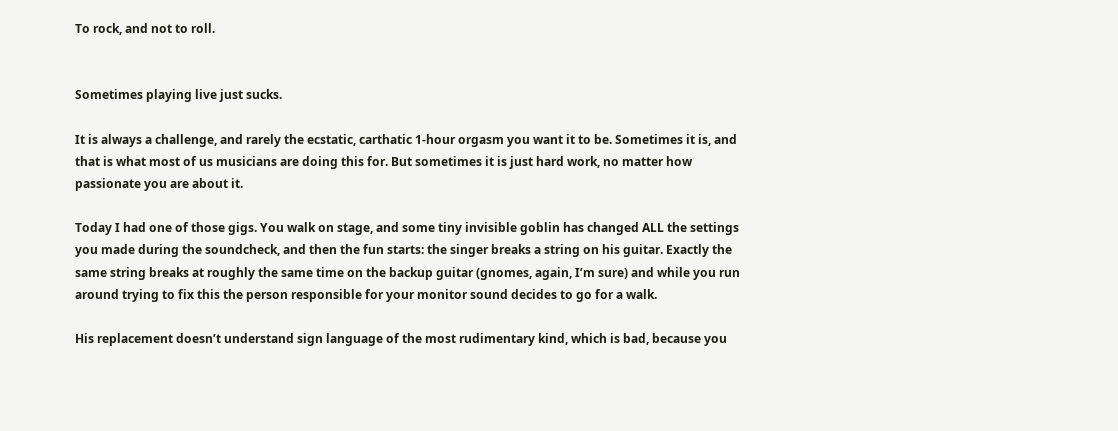To rock, and not to roll.


Sometimes playing live just sucks.

It is always a challenge, and rarely the ecstatic, carthatic 1-hour orgasm you want it to be. Sometimes it is, and that is what most of us musicians are doing this for. But sometimes it is just hard work, no matter how passionate you are about it.

Today I had one of those gigs. You walk on stage, and some tiny invisible goblin has changed ALL the settings you made during the soundcheck, and then the fun starts: the singer breaks a string on his guitar. Exactly the same string breaks at roughly the same time on the backup guitar (gnomes, again, I’m sure) and while you run around trying to fix this the person responsible for your monitor sound decides to go for a walk.

His replacement doesn’t understand sign language of the most rudimentary kind, which is bad, because you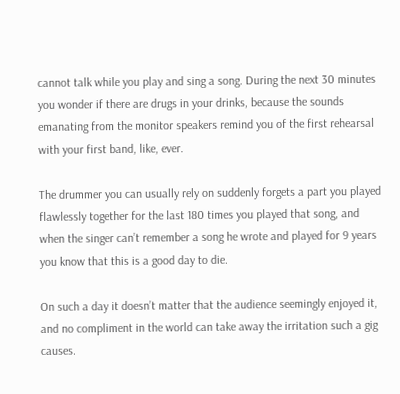cannot talk while you play and sing a song. During the next 30 minutes you wonder if there are drugs in your drinks, because the sounds emanating from the monitor speakers remind you of the first rehearsal with your first band, like, ever.

The drummer you can usually rely on suddenly forgets a part you played flawlessly together for the last 180 times you played that song, and when the singer can’t remember a song he wrote and played for 9 years you know that this is a good day to die.

On such a day it doesn’t matter that the audience seemingly enjoyed it, and no compliment in the world can take away the irritation such a gig causes.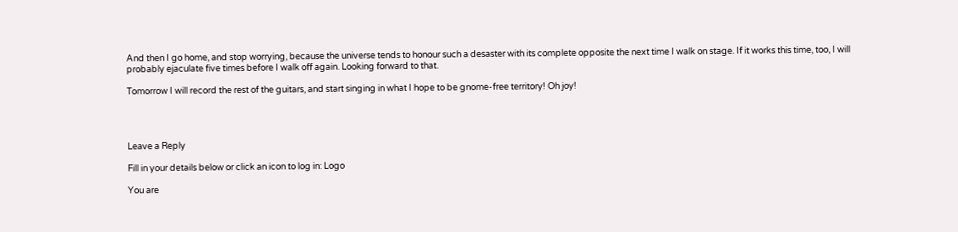And then I go home, and stop worrying, because the universe tends to honour such a desaster with its complete opposite the next time I walk on stage. If it works this time, too, I will probably ejaculate five times before I walk off again. Looking forward to that.

Tomorrow I will record the rest of the guitars, and start singing in what I hope to be gnome-free territory! Oh joy!




Leave a Reply

Fill in your details below or click an icon to log in: Logo

You are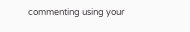commenting using your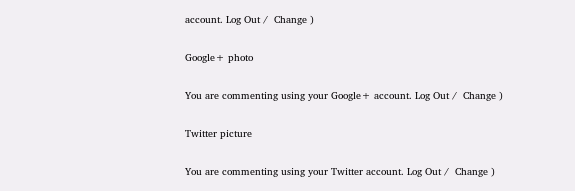account. Log Out /  Change )

Google+ photo

You are commenting using your Google+ account. Log Out /  Change )

Twitter picture

You are commenting using your Twitter account. Log Out /  Change )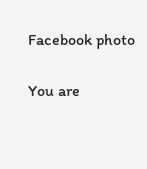Facebook photo

You are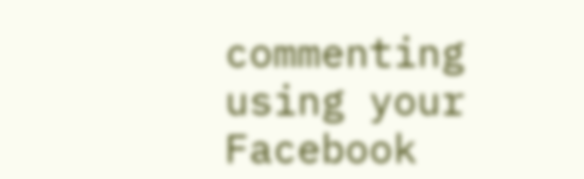commenting using your Facebook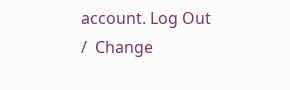account. Log Out /  Change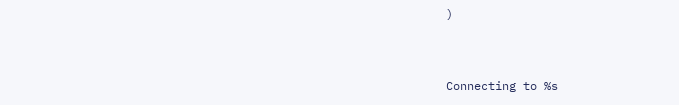)


Connecting to %s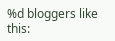%d bloggers like this: